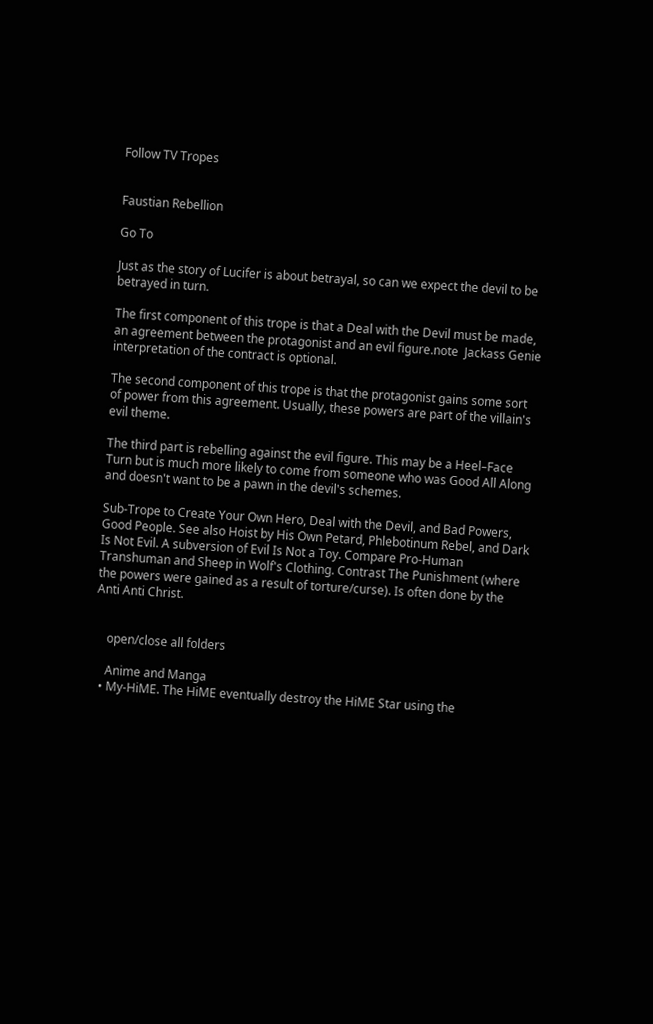Follow TV Tropes


Faustian Rebellion

Go To

Just as the story of Lucifer is about betrayal, so can we expect the devil to be betrayed in turn.

The first component of this trope is that a Deal with the Devil must be made, an agreement between the protagonist and an evil figure.note  Jackass Genie interpretation of the contract is optional.

The second component of this trope is that the protagonist gains some sort of power from this agreement. Usually, these powers are part of the villain's evil theme.

The third part is rebelling against the evil figure. This may be a Heel–Face Turn but is much more likely to come from someone who was Good All Along and doesn't want to be a pawn in the devil's schemes.

Sub-Trope to Create Your Own Hero, Deal with the Devil, and Bad Powers, Good People. See also Hoist by His Own Petard, Phlebotinum Rebel, and Dark Is Not Evil. A subversion of Evil Is Not a Toy. Compare Pro-Human Transhuman and Sheep in Wolf's Clothing. Contrast The Punishment (where the powers were gained as a result of torture/curse). Is often done by the Anti Anti Christ.


    open/close all folders

    Anime and Manga
  • My-HiME. The HiME eventually destroy the HiME Star using the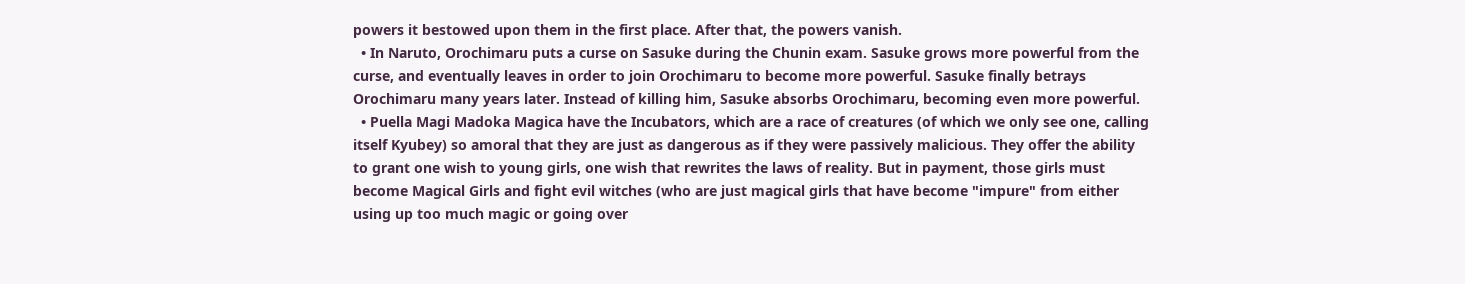powers it bestowed upon them in the first place. After that, the powers vanish.
  • In Naruto, Orochimaru puts a curse on Sasuke during the Chunin exam. Sasuke grows more powerful from the curse, and eventually leaves in order to join Orochimaru to become more powerful. Sasuke finally betrays Orochimaru many years later. Instead of killing him, Sasuke absorbs Orochimaru, becoming even more powerful.
  • Puella Magi Madoka Magica have the Incubators, which are a race of creatures (of which we only see one, calling itself Kyubey) so amoral that they are just as dangerous as if they were passively malicious. They offer the ability to grant one wish to young girls, one wish that rewrites the laws of reality. But in payment, those girls must become Magical Girls and fight evil witches (who are just magical girls that have become "impure" from either using up too much magic or going over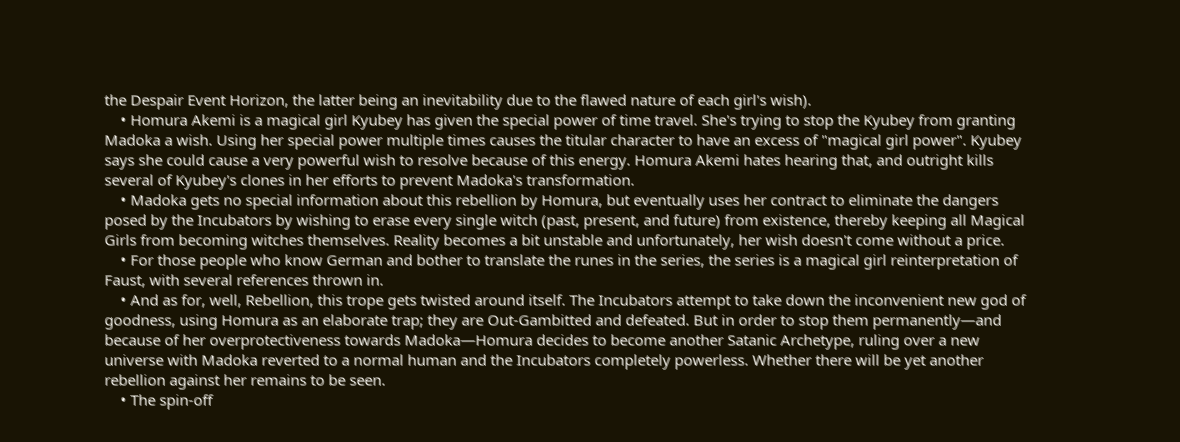the Despair Event Horizon, the latter being an inevitability due to the flawed nature of each girl's wish).
    • Homura Akemi is a magical girl Kyubey has given the special power of time travel. She's trying to stop the Kyubey from granting Madoka a wish. Using her special power multiple times causes the titular character to have an excess of "magical girl power". Kyubey says she could cause a very powerful wish to resolve because of this energy. Homura Akemi hates hearing that, and outright kills several of Kyubey's clones in her efforts to prevent Madoka's transformation.
    • Madoka gets no special information about this rebellion by Homura, but eventually uses her contract to eliminate the dangers posed by the Incubators by wishing to erase every single witch (past, present, and future) from existence, thereby keeping all Magical Girls from becoming witches themselves. Reality becomes a bit unstable and unfortunately, her wish doesn't come without a price.
    • For those people who know German and bother to translate the runes in the series, the series is a magical girl reinterpretation of Faust, with several references thrown in.
    • And as for, well, Rebellion, this trope gets twisted around itself. The Incubators attempt to take down the inconvenient new god of goodness, using Homura as an elaborate trap; they are Out-Gambitted and defeated. But in order to stop them permanently—and because of her overprotectiveness towards Madoka—Homura decides to become another Satanic Archetype, ruling over a new universe with Madoka reverted to a normal human and the Incubators completely powerless. Whether there will be yet another rebellion against her remains to be seen.
    • The spin-off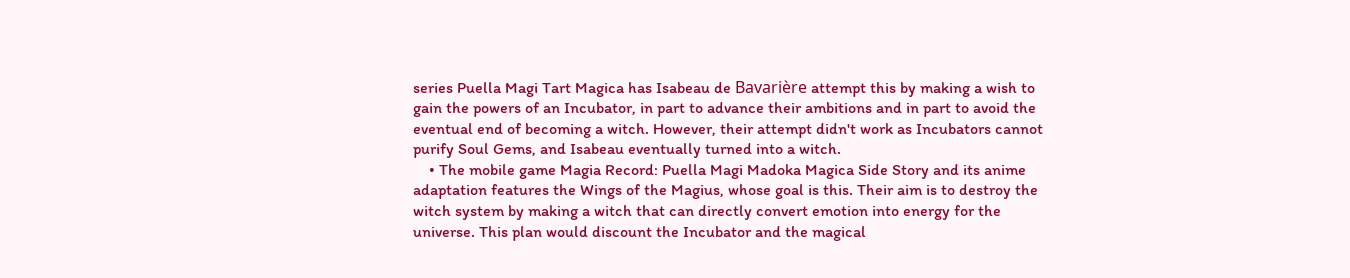series Puella Magi Tart Magica has Isabeau de Bavarière attempt this by making a wish to gain the powers of an Incubator, in part to advance their ambitions and in part to avoid the eventual end of becoming a witch. However, their attempt didn't work as Incubators cannot purify Soul Gems, and Isabeau eventually turned into a witch.
    • The mobile game Magia Record: Puella Magi Madoka Magica Side Story and its anime adaptation features the Wings of the Magius, whose goal is this. Their aim is to destroy the witch system by making a witch that can directly convert emotion into energy for the universe. This plan would discount the Incubator and the magical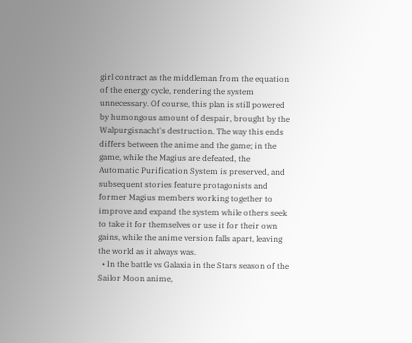girl contract as the middleman from the equation of the energy cycle, rendering the system unnecessary. Of course, this plan is still powered by humongous amount of despair, brought by the Walpurgisnacht's destruction. The way this ends differs between the anime and the game; in the game, while the Magius are defeated, the Automatic Purification System is preserved, and subsequent stories feature protagonists and former Magius members working together to improve and expand the system while others seek to take it for themselves or use it for their own gains, while the anime version falls apart, leaving the world as it always was.
  • In the battle vs Galaxia in the Stars season of the Sailor Moon anime,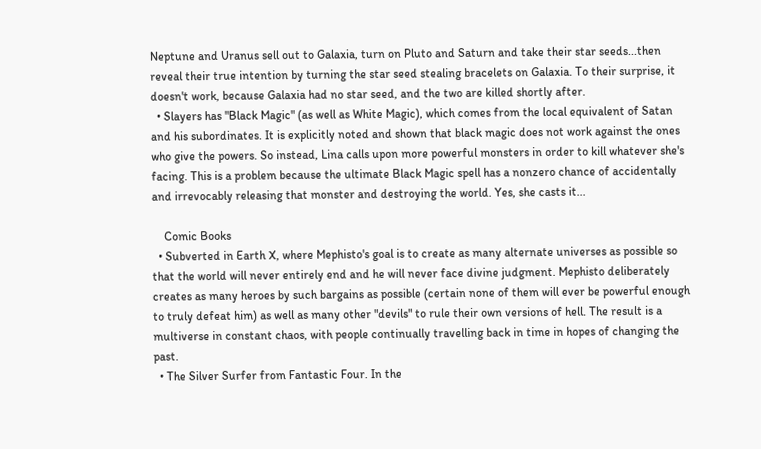Neptune and Uranus sell out to Galaxia, turn on Pluto and Saturn and take their star seeds...then reveal their true intention by turning the star seed stealing bracelets on Galaxia. To their surprise, it doesn't work, because Galaxia had no star seed, and the two are killed shortly after.
  • Slayers has "Black Magic" (as well as White Magic), which comes from the local equivalent of Satan and his subordinates. It is explicitly noted and shown that black magic does not work against the ones who give the powers. So instead, Lina calls upon more powerful monsters in order to kill whatever she's facing. This is a problem because the ultimate Black Magic spell has a nonzero chance of accidentally and irrevocably releasing that monster and destroying the world. Yes, she casts it...

    Comic Books
  • Subverted in Earth X, where Mephisto's goal is to create as many alternate universes as possible so that the world will never entirely end and he will never face divine judgment. Mephisto deliberately creates as many heroes by such bargains as possible (certain none of them will ever be powerful enough to truly defeat him) as well as many other "devils" to rule their own versions of hell. The result is a multiverse in constant chaos, with people continually travelling back in time in hopes of changing the past.
  • The Silver Surfer from Fantastic Four. In the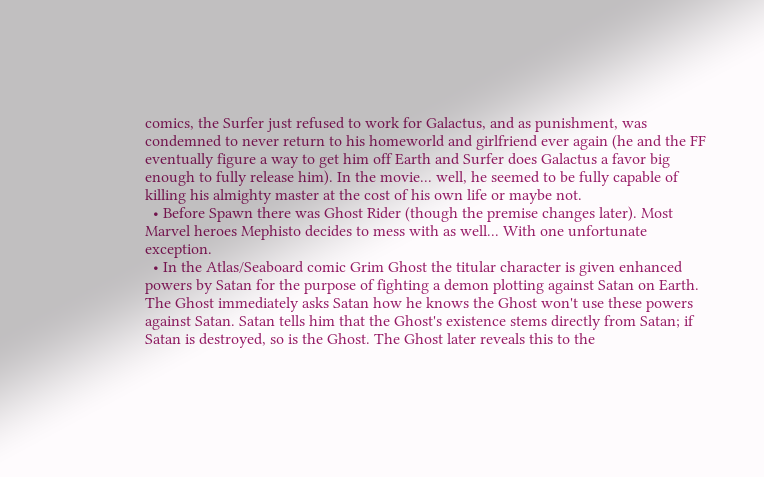comics, the Surfer just refused to work for Galactus, and as punishment, was condemned to never return to his homeworld and girlfriend ever again (he and the FF eventually figure a way to get him off Earth and Surfer does Galactus a favor big enough to fully release him). In the movie... well, he seemed to be fully capable of killing his almighty master at the cost of his own life or maybe not.
  • Before Spawn there was Ghost Rider (though the premise changes later). Most Marvel heroes Mephisto decides to mess with as well... With one unfortunate exception.
  • In the Atlas/Seaboard comic Grim Ghost the titular character is given enhanced powers by Satan for the purpose of fighting a demon plotting against Satan on Earth. The Ghost immediately asks Satan how he knows the Ghost won't use these powers against Satan. Satan tells him that the Ghost's existence stems directly from Satan; if Satan is destroyed, so is the Ghost. The Ghost later reveals this to the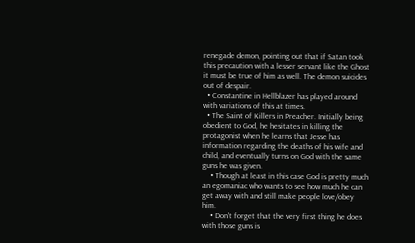renegade demon, pointing out that if Satan took this precaution with a lesser servant like the Ghost it must be true of him as well. The demon suicides out of despair.
  • Constantine in Hellblazer has played around with variations of this at times.
  • The Saint of Killers in Preacher. Initially being obedient to God, he hesitates in killing the protagonist when he learns that Jesse has information regarding the deaths of his wife and child, and eventually turns on God with the same guns he was given.
    • Though at least in this case God is pretty much an egomaniac who wants to see how much he can get away with and still make people love/obey him.
    • Don't forget that the very first thing he does with those guns is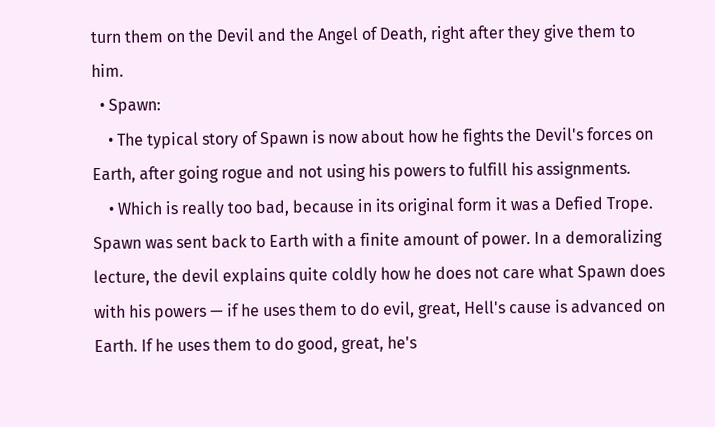turn them on the Devil and the Angel of Death, right after they give them to him.
  • Spawn:
    • The typical story of Spawn is now about how he fights the Devil's forces on Earth, after going rogue and not using his powers to fulfill his assignments.
    • Which is really too bad, because in its original form it was a Defied Trope. Spawn was sent back to Earth with a finite amount of power. In a demoralizing lecture, the devil explains quite coldly how he does not care what Spawn does with his powers — if he uses them to do evil, great, Hell's cause is advanced on Earth. If he uses them to do good, great, he's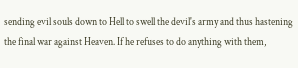sending evil souls down to Hell to swell the devil's army and thus hastening the final war against Heaven. If he refuses to do anything with them,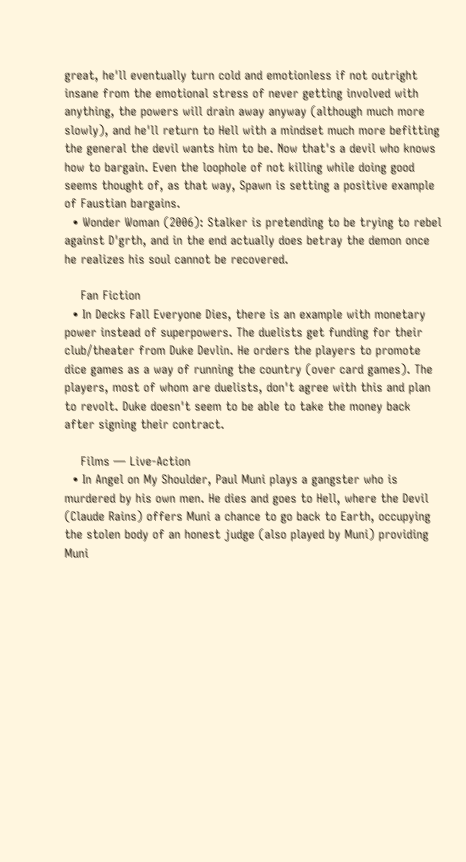great, he'll eventually turn cold and emotionless if not outright insane from the emotional stress of never getting involved with anything, the powers will drain away anyway (although much more slowly), and he'll return to Hell with a mindset much more befitting the general the devil wants him to be. Now that's a devil who knows how to bargain. Even the loophole of not killing while doing good seems thought of, as that way, Spawn is setting a positive example of Faustian bargains.
  • Wonder Woman (2006): Stalker is pretending to be trying to rebel against D'grth, and in the end actually does betray the demon once he realizes his soul cannot be recovered.

    Fan Fiction
  • In Decks Fall Everyone Dies, there is an example with monetary power instead of superpowers. The duelists get funding for their club/theater from Duke Devlin. He orders the players to promote dice games as a way of running the country (over card games). The players, most of whom are duelists, don't agree with this and plan to revolt. Duke doesn't seem to be able to take the money back after signing their contract.

    Films — Live-Action
  • In Angel on My Shoulder, Paul Muni plays a gangster who is murdered by his own men. He dies and goes to Hell, where the Devil (Claude Rains) offers Muni a chance to go back to Earth, occupying the stolen body of an honest judge (also played by Muni) providing Muni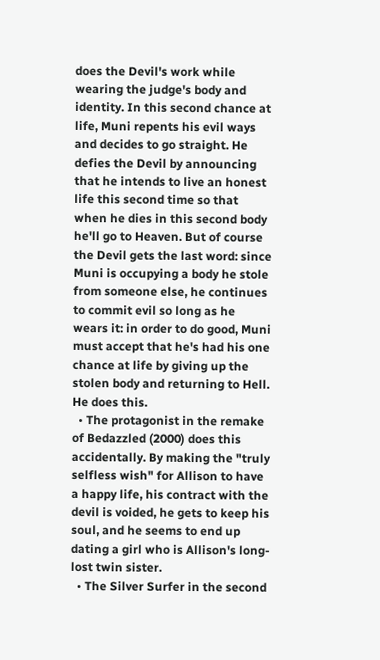does the Devil's work while wearing the judge's body and identity. In this second chance at life, Muni repents his evil ways and decides to go straight. He defies the Devil by announcing that he intends to live an honest life this second time so that when he dies in this second body he'll go to Heaven. But of course the Devil gets the last word: since Muni is occupying a body he stole from someone else, he continues to commit evil so long as he wears it: in order to do good, Muni must accept that he's had his one chance at life by giving up the stolen body and returning to Hell. He does this.
  • The protagonist in the remake of Bedazzled (2000) does this accidentally. By making the "truly selfless wish" for Allison to have a happy life, his contract with the devil is voided, he gets to keep his soul, and he seems to end up dating a girl who is Allison's long-lost twin sister.
  • The Silver Surfer in the second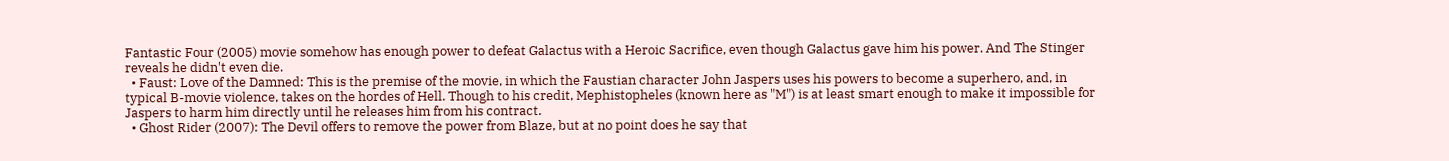Fantastic Four (2005) movie somehow has enough power to defeat Galactus with a Heroic Sacrifice, even though Galactus gave him his power. And The Stinger reveals he didn't even die.
  • Faust: Love of the Damned: This is the premise of the movie, in which the Faustian character John Jaspers uses his powers to become a superhero, and, in typical B-movie violence, takes on the hordes of Hell. Though to his credit, Mephistopheles (known here as "M") is at least smart enough to make it impossible for Jaspers to harm him directly until he releases him from his contract.
  • Ghost Rider (2007): The Devil offers to remove the power from Blaze, but at no point does he say that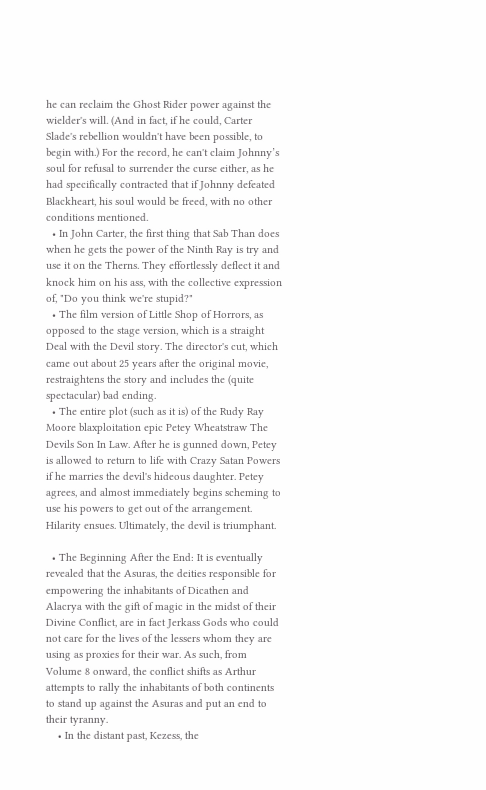he can reclaim the Ghost Rider power against the wielder's will. (And in fact, if he could, Carter Slade's rebellion wouldn't have been possible, to begin with.) For the record, he can't claim Johnny’s soul for refusal to surrender the curse either, as he had specifically contracted that if Johnny defeated Blackheart, his soul would be freed, with no other conditions mentioned.
  • In John Carter, the first thing that Sab Than does when he gets the power of the Ninth Ray is try and use it on the Therns. They effortlessly deflect it and knock him on his ass, with the collective expression of, "Do you think we're stupid?"
  • The film version of Little Shop of Horrors, as opposed to the stage version, which is a straight Deal with the Devil story. The director's cut, which came out about 25 years after the original movie, restraightens the story and includes the (quite spectacular) bad ending.
  • The entire plot (such as it is) of the Rudy Ray Moore blaxploitation epic Petey Wheatstraw The Devils Son In Law. After he is gunned down, Petey is allowed to return to life with Crazy Satan Powers if he marries the devil's hideous daughter. Petey agrees, and almost immediately begins scheming to use his powers to get out of the arrangement. Hilarity ensues. Ultimately, the devil is triumphant.

  • The Beginning After the End: It is eventually revealed that the Asuras, the deities responsible for empowering the inhabitants of Dicathen and Alacrya with the gift of magic in the midst of their Divine Conflict, are in fact Jerkass Gods who could not care for the lives of the lessers whom they are using as proxies for their war. As such, from Volume 8 onward, the conflict shifts as Arthur attempts to rally the inhabitants of both continents to stand up against the Asuras and put an end to their tyranny.
    • In the distant past, Kezess, the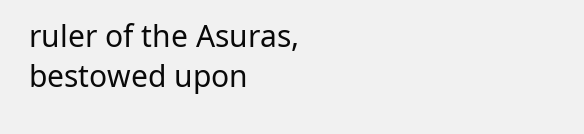ruler of the Asuras, bestowed upon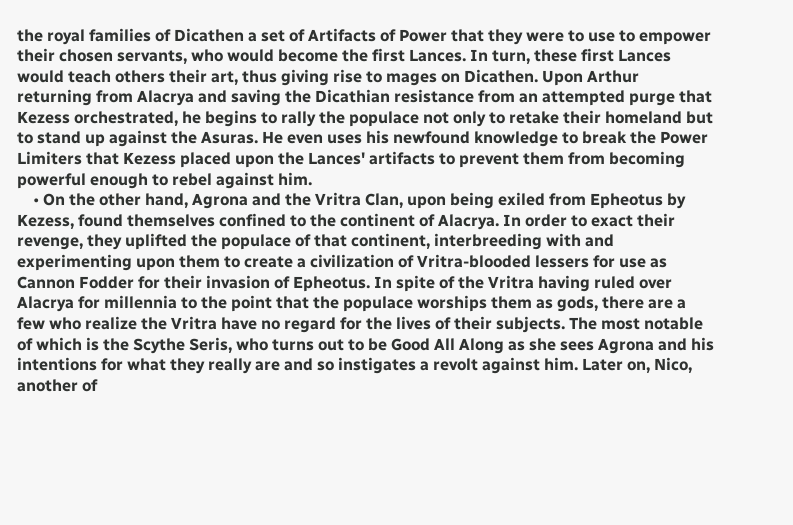the royal families of Dicathen a set of Artifacts of Power that they were to use to empower their chosen servants, who would become the first Lances. In turn, these first Lances would teach others their art, thus giving rise to mages on Dicathen. Upon Arthur returning from Alacrya and saving the Dicathian resistance from an attempted purge that Kezess orchestrated, he begins to rally the populace not only to retake their homeland but to stand up against the Asuras. He even uses his newfound knowledge to break the Power Limiters that Kezess placed upon the Lances' artifacts to prevent them from becoming powerful enough to rebel against him.
    • On the other hand, Agrona and the Vritra Clan, upon being exiled from Epheotus by Kezess, found themselves confined to the continent of Alacrya. In order to exact their revenge, they uplifted the populace of that continent, interbreeding with and experimenting upon them to create a civilization of Vritra-blooded lessers for use as Cannon Fodder for their invasion of Epheotus. In spite of the Vritra having ruled over Alacrya for millennia to the point that the populace worships them as gods, there are a few who realize the Vritra have no regard for the lives of their subjects. The most notable of which is the Scythe Seris, who turns out to be Good All Along as she sees Agrona and his intentions for what they really are and so instigates a revolt against him. Later on, Nico, another of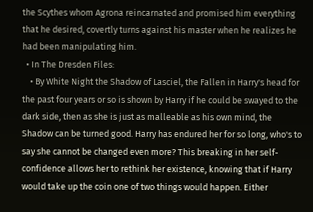the Scythes whom Agrona reincarnated and promised him everything that he desired, covertly turns against his master when he realizes he had been manipulating him.
  • In The Dresden Files:
    • By White Night the Shadow of Lasciel, the Fallen in Harry's head for the past four years or so is shown by Harry if he could be swayed to the dark side, then as she is just as malleable as his own mind, the Shadow can be turned good. Harry has endured her for so long, who's to say she cannot be changed even more? This breaking in her self-confidence allows her to rethink her existence, knowing that if Harry would take up the coin one of two things would happen. Either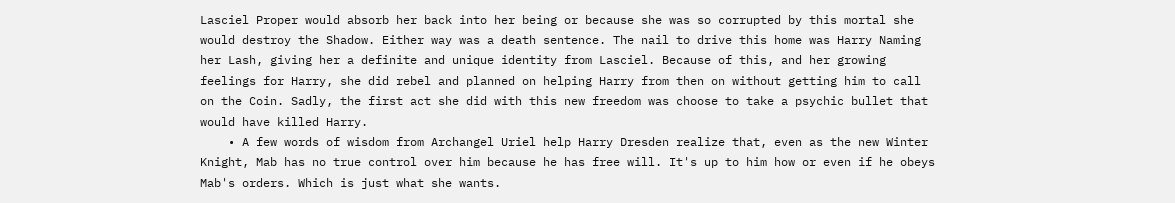Lasciel Proper would absorb her back into her being or because she was so corrupted by this mortal she would destroy the Shadow. Either way was a death sentence. The nail to drive this home was Harry Naming her Lash, giving her a definite and unique identity from Lasciel. Because of this, and her growing feelings for Harry, she did rebel and planned on helping Harry from then on without getting him to call on the Coin. Sadly, the first act she did with this new freedom was choose to take a psychic bullet that would have killed Harry.
    • A few words of wisdom from Archangel Uriel help Harry Dresden realize that, even as the new Winter Knight, Mab has no true control over him because he has free will. It's up to him how or even if he obeys Mab's orders. Which is just what she wants.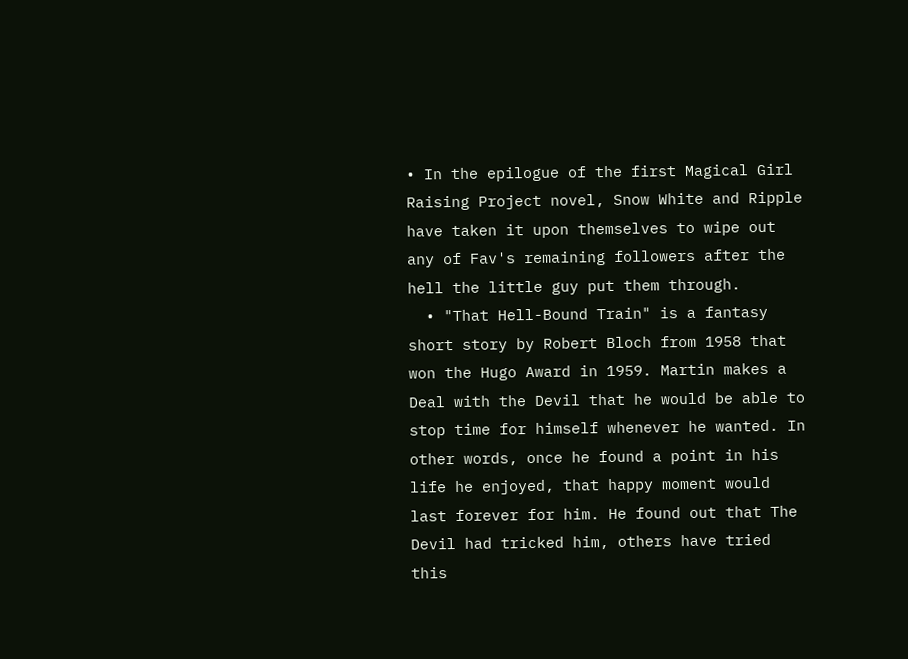• In the epilogue of the first Magical Girl Raising Project novel, Snow White and Ripple have taken it upon themselves to wipe out any of Fav's remaining followers after the hell the little guy put them through.
  • "That Hell-Bound Train" is a fantasy short story by Robert Bloch from 1958 that won the Hugo Award in 1959. Martin makes a Deal with the Devil that he would be able to stop time for himself whenever he wanted. In other words, once he found a point in his life he enjoyed, that happy moment would last forever for him. He found out that The Devil had tricked him, others have tried this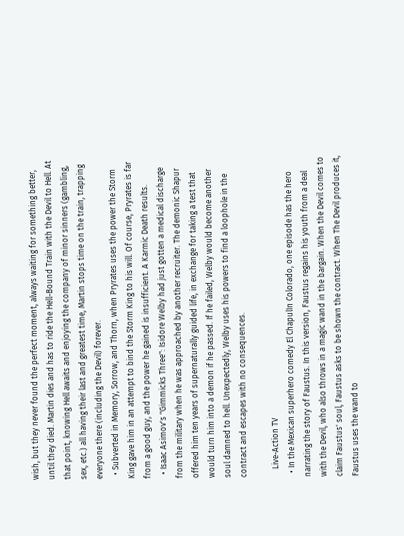wish, but they never found the perfect moment, always waiting for something better, until they died. Martin dies and has to ride the Hell-Bound Train with the Devil to Hell. At that point, knowing Hell awaits and enjoying the company of minor sinners (gambling, sex, etc.) all having their last and greatest time, Martin stops time on the train, trapping everyone there (including the Devil) forever.
  • Subverted in Memory, Sorrow, and Thorn, when Pryrates uses the power the Storm King gave him in an attempt to bind the Storm King to his will. Of course, Pryrates is far from a good guy, and the power he gained is insufficient. A Karmic Death results.
  • Isaac Asimov's "Gimmicks Three": Isidore Welby had just gotten a medical discharge from the military when he was approached by another recruiter. The demonic Shapur offered him ten years of supernaturally guided life, in exchange for taking a test that would turn him into a demon if he passed. If he failed, Welby would become another soul damned to hell. Unexpectedly, Welby uses his powers to find a loophole in the contract and escapes with no consequences.

    Live-Action TV
  • In the Mexican superhero comedy El Chapulín Colorado, one episode has the hero narrating the story of Faustus. In this version, Faustus regains his youth from a deal with the Devil, who also throws in a magic wand in the bargain. When the Devil comes to claim Faustus' soul, Faustus asks to be shown the contract. When The Devil produces it, Faustus uses the wand to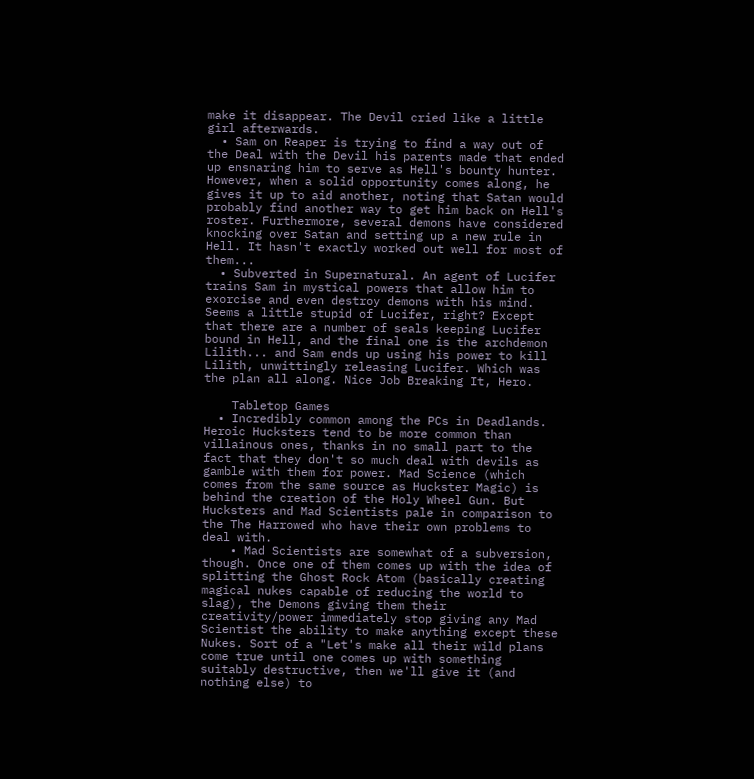make it disappear. The Devil cried like a little girl afterwards.
  • Sam on Reaper is trying to find a way out of the Deal with the Devil his parents made that ended up ensnaring him to serve as Hell's bounty hunter. However, when a solid opportunity comes along, he gives it up to aid another, noting that Satan would probably find another way to get him back on Hell's roster. Furthermore, several demons have considered knocking over Satan and setting up a new rule in Hell. It hasn't exactly worked out well for most of them...
  • Subverted in Supernatural. An agent of Lucifer trains Sam in mystical powers that allow him to exorcise and even destroy demons with his mind. Seems a little stupid of Lucifer, right? Except that there are a number of seals keeping Lucifer bound in Hell, and the final one is the archdemon Lilith... and Sam ends up using his power to kill Lilith, unwittingly releasing Lucifer. Which was the plan all along. Nice Job Breaking It, Hero.

    Tabletop Games
  • Incredibly common among the PCs in Deadlands. Heroic Hucksters tend to be more common than villainous ones, thanks in no small part to the fact that they don't so much deal with devils as gamble with them for power. Mad Science (which comes from the same source as Huckster Magic) is behind the creation of the Holy Wheel Gun. But Hucksters and Mad Scientists pale in comparison to the The Harrowed who have their own problems to deal with.
    • Mad Scientists are somewhat of a subversion, though. Once one of them comes up with the idea of splitting the Ghost Rock Atom (basically creating magical nukes capable of reducing the world to slag), the Demons giving them their creativity/power immediately stop giving any Mad Scientist the ability to make anything except these Nukes. Sort of a "Let's make all their wild plans come true until one comes up with something suitably destructive, then we'll give it (and nothing else) to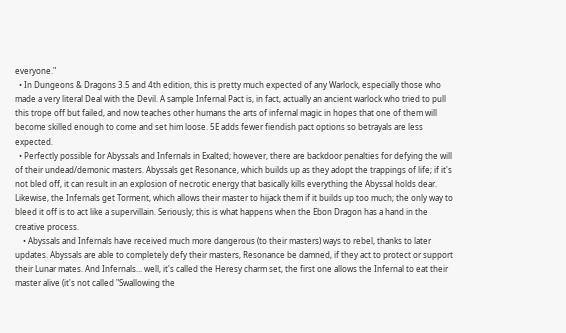everyone."
  • In Dungeons & Dragons 3.5 and 4th edition, this is pretty much expected of any Warlock, especially those who made a very literal Deal with the Devil. A sample Infernal Pact is, in fact, actually an ancient warlock who tried to pull this trope off but failed, and now teaches other humans the arts of infernal magic in hopes that one of them will become skilled enough to come and set him loose. 5E adds fewer fiendish pact options so betrayals are less expected.
  • Perfectly possible for Abyssals and Infernals in Exalted; however, there are backdoor penalties for defying the will of their undead/demonic masters. Abyssals get Resonance, which builds up as they adopt the trappings of life; if it's not bled off, it can result in an explosion of necrotic energy that basically kills everything the Abyssal holds dear. Likewise, the Infernals get Torment, which allows their master to hijack them if it builds up too much; the only way to bleed it off is to act like a supervillain. Seriously; this is what happens when the Ebon Dragon has a hand in the creative process.
    • Abyssals and Infernals have received much more dangerous (to their masters) ways to rebel, thanks to later updates. Abyssals are able to completely defy their masters, Resonance be damned, if they act to protect or support their Lunar mates. And Infernals... well, it's called the Heresy charm set, the first one allows the Infernal to eat their master alive (it's not called "Swallowing the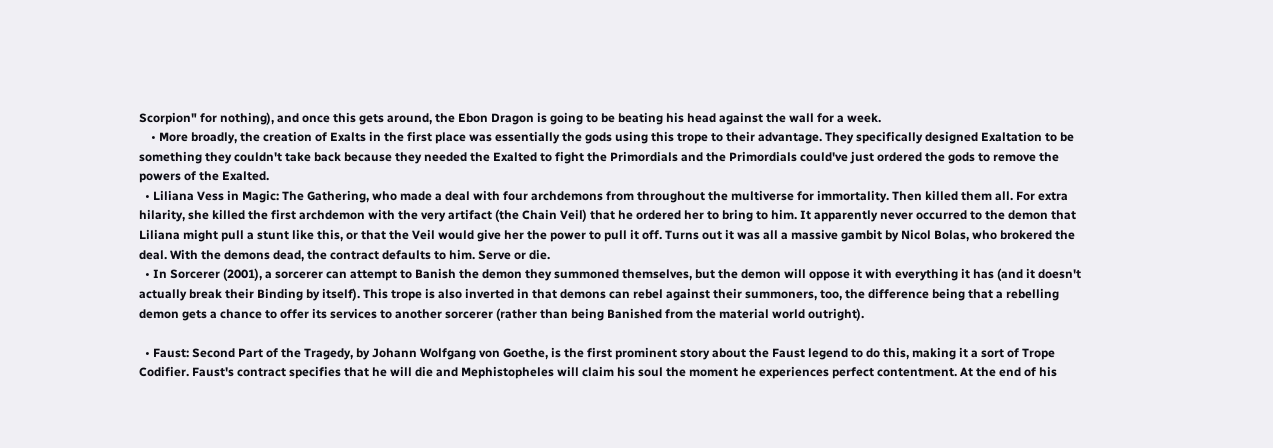Scorpion" for nothing), and once this gets around, the Ebon Dragon is going to be beating his head against the wall for a week.
    • More broadly, the creation of Exalts in the first place was essentially the gods using this trope to their advantage. They specifically designed Exaltation to be something they couldn't take back because they needed the Exalted to fight the Primordials and the Primordials could've just ordered the gods to remove the powers of the Exalted.
  • Liliana Vess in Magic: The Gathering, who made a deal with four archdemons from throughout the multiverse for immortality. Then killed them all. For extra hilarity, she killed the first archdemon with the very artifact (the Chain Veil) that he ordered her to bring to him. It apparently never occurred to the demon that Liliana might pull a stunt like this, or that the Veil would give her the power to pull it off. Turns out it was all a massive gambit by Nicol Bolas, who brokered the deal. With the demons dead, the contract defaults to him. Serve or die.
  • In Sorcerer (2001), a sorcerer can attempt to Banish the demon they summoned themselves, but the demon will oppose it with everything it has (and it doesn't actually break their Binding by itself). This trope is also inverted in that demons can rebel against their summoners, too, the difference being that a rebelling demon gets a chance to offer its services to another sorcerer (rather than being Banished from the material world outright).

  • Faust: Second Part of the Tragedy, by Johann Wolfgang von Goethe, is the first prominent story about the Faust legend to do this, making it a sort of Trope Codifier. Faust's contract specifies that he will die and Mephistopheles will claim his soul the moment he experiences perfect contentment. At the end of his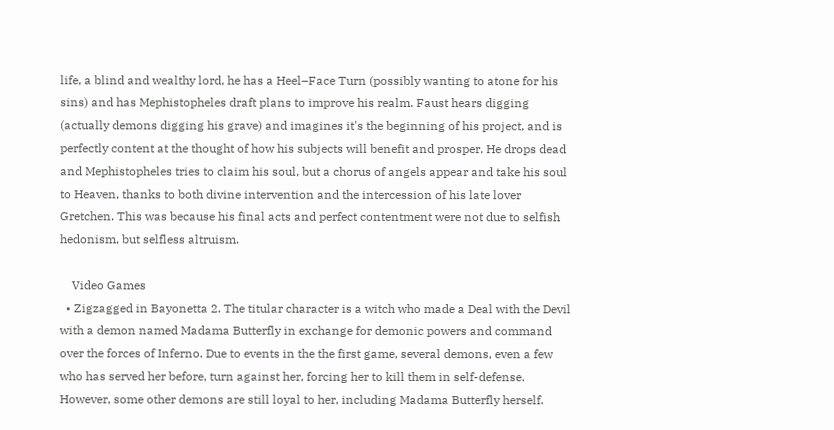life, a blind and wealthy lord, he has a Heel–Face Turn (possibly wanting to atone for his sins) and has Mephistopheles draft plans to improve his realm. Faust hears digging (actually demons digging his grave) and imagines it's the beginning of his project, and is perfectly content at the thought of how his subjects will benefit and prosper. He drops dead and Mephistopheles tries to claim his soul, but a chorus of angels appear and take his soul to Heaven, thanks to both divine intervention and the intercession of his late lover Gretchen. This was because his final acts and perfect contentment were not due to selfish hedonism, but selfless altruism.

    Video Games
  • Zigzagged in Bayonetta 2. The titular character is a witch who made a Deal with the Devil with a demon named Madama Butterfly in exchange for demonic powers and command over the forces of Inferno. Due to events in the the first game, several demons, even a few who has served her before, turn against her, forcing her to kill them in self-defense. However, some other demons are still loyal to her, including Madama Butterfly herself.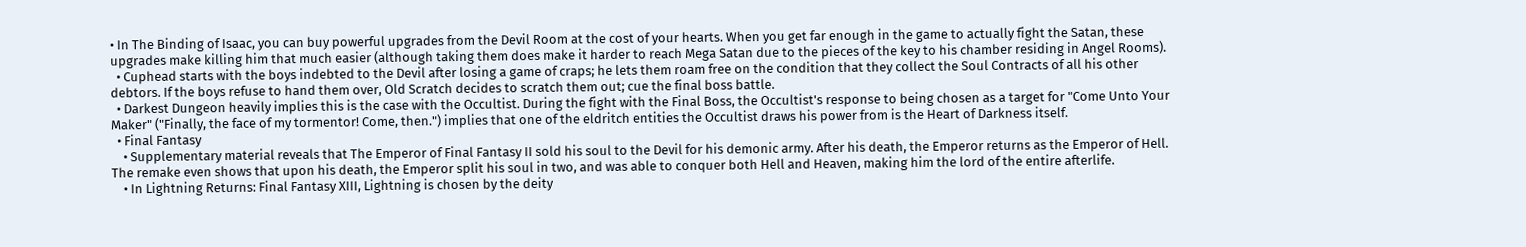• In The Binding of Isaac, you can buy powerful upgrades from the Devil Room at the cost of your hearts. When you get far enough in the game to actually fight the Satan, these upgrades make killing him that much easier (although taking them does make it harder to reach Mega Satan due to the pieces of the key to his chamber residing in Angel Rooms).
  • Cuphead starts with the boys indebted to the Devil after losing a game of craps; he lets them roam free on the condition that they collect the Soul Contracts of all his other debtors. If the boys refuse to hand them over, Old Scratch decides to scratch them out; cue the final boss battle.
  • Darkest Dungeon heavily implies this is the case with the Occultist. During the fight with the Final Boss, the Occultist's response to being chosen as a target for "Come Unto Your Maker" ("Finally, the face of my tormentor! Come, then.") implies that one of the eldritch entities the Occultist draws his power from is the Heart of Darkness itself.
  • Final Fantasy
    • Supplementary material reveals that The Emperor of Final Fantasy II sold his soul to the Devil for his demonic army. After his death, the Emperor returns as the Emperor of Hell. The remake even shows that upon his death, the Emperor split his soul in two, and was able to conquer both Hell and Heaven, making him the lord of the entire afterlife.
    • In Lightning Returns: Final Fantasy XIII, Lightning is chosen by the deity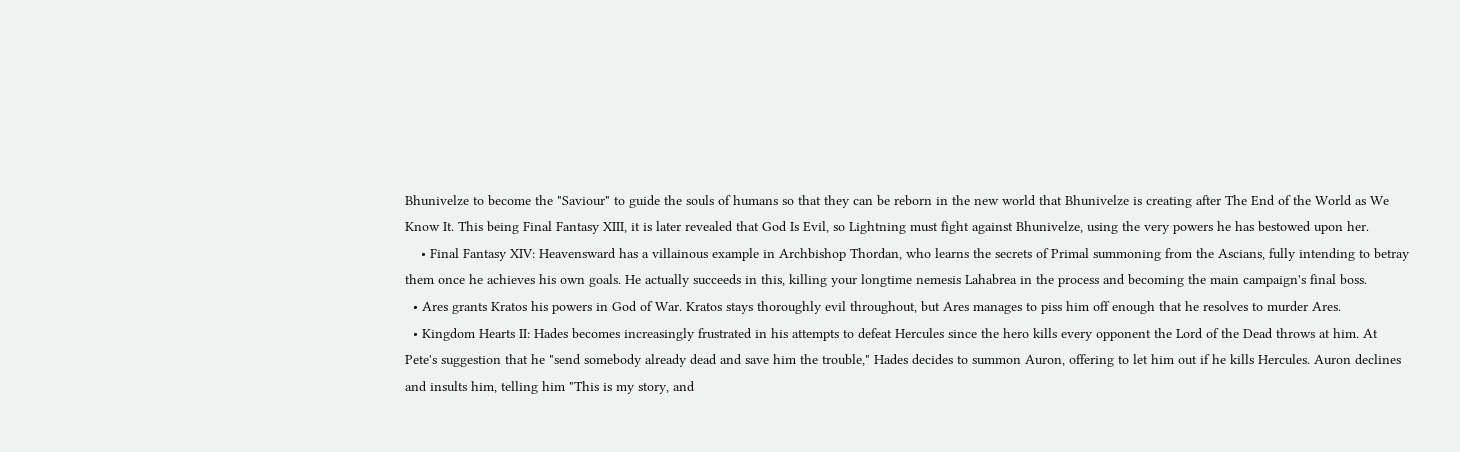Bhunivelze to become the "Saviour" to guide the souls of humans so that they can be reborn in the new world that Bhunivelze is creating after The End of the World as We Know It. This being Final Fantasy XIII, it is later revealed that God Is Evil, so Lightning must fight against Bhunivelze, using the very powers he has bestowed upon her.
    • Final Fantasy XIV: Heavensward has a villainous example in Archbishop Thordan, who learns the secrets of Primal summoning from the Ascians, fully intending to betray them once he achieves his own goals. He actually succeeds in this, killing your longtime nemesis Lahabrea in the process and becoming the main campaign's final boss.
  • Ares grants Kratos his powers in God of War. Kratos stays thoroughly evil throughout, but Ares manages to piss him off enough that he resolves to murder Ares.
  • Kingdom Hearts II: Hades becomes increasingly frustrated in his attempts to defeat Hercules since the hero kills every opponent the Lord of the Dead throws at him. At Pete's suggestion that he "send somebody already dead and save him the trouble," Hades decides to summon Auron, offering to let him out if he kills Hercules. Auron declines and insults him, telling him "This is my story, and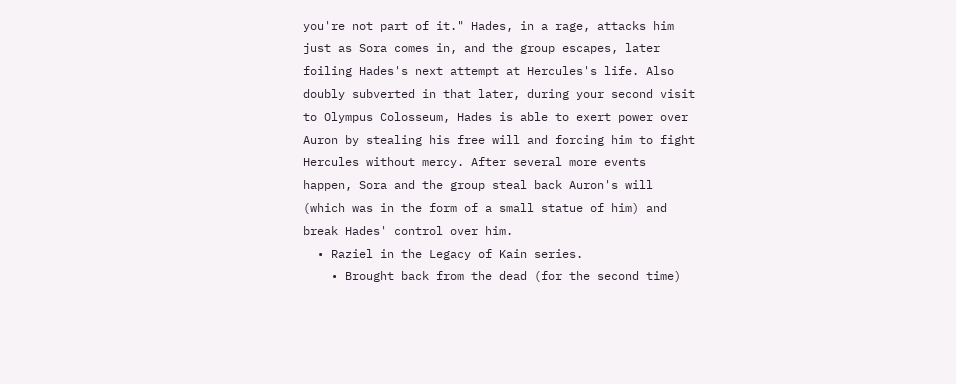you're not part of it." Hades, in a rage, attacks him just as Sora comes in, and the group escapes, later foiling Hades's next attempt at Hercules's life. Also doubly subverted in that later, during your second visit to Olympus Colosseum, Hades is able to exert power over Auron by stealing his free will and forcing him to fight Hercules without mercy. After several more events happen, Sora and the group steal back Auron's will (which was in the form of a small statue of him) and break Hades' control over him.
  • Raziel in the Legacy of Kain series.
    • Brought back from the dead (for the second time)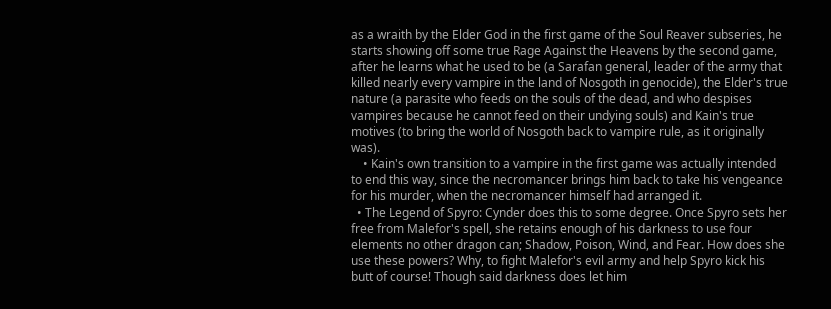as a wraith by the Elder God in the first game of the Soul Reaver subseries, he starts showing off some true Rage Against the Heavens by the second game, after he learns what he used to be (a Sarafan general, leader of the army that killed nearly every vampire in the land of Nosgoth in genocide), the Elder's true nature (a parasite who feeds on the souls of the dead, and who despises vampires because he cannot feed on their undying souls) and Kain's true motives (to bring the world of Nosgoth back to vampire rule, as it originally was).
    • Kain's own transition to a vampire in the first game was actually intended to end this way, since the necromancer brings him back to take his vengeance for his murder, when the necromancer himself had arranged it.
  • The Legend of Spyro: Cynder does this to some degree. Once Spyro sets her free from Malefor's spell, she retains enough of his darkness to use four elements no other dragon can; Shadow, Poison, Wind, and Fear. How does she use these powers? Why, to fight Malefor's evil army and help Spyro kick his butt of course! Though said darkness does let him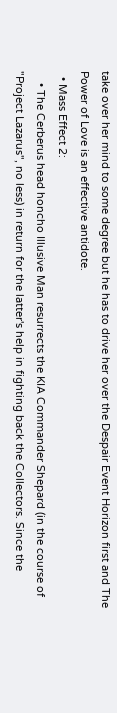take over her mind to some degree but he has to drive her over the Despair Event Horizon first and The Power of Love is an effective antidote.
  • Mass Effect 2:
    • The Cerberus head honcho Illusive Man resurrects the KIA Commander Shepard (in the course of "Project Lazarus", no less) in return for the latter's help in fighting back the Collectors. Since the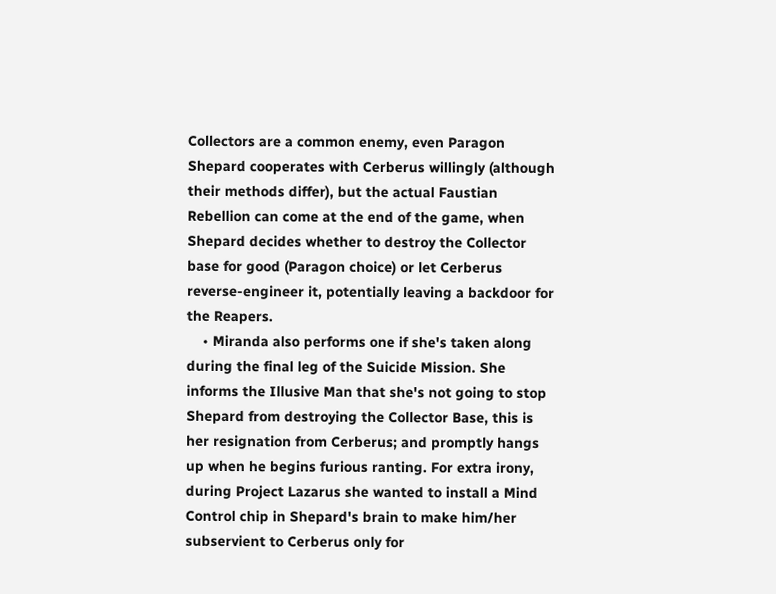Collectors are a common enemy, even Paragon Shepard cooperates with Cerberus willingly (although their methods differ), but the actual Faustian Rebellion can come at the end of the game, when Shepard decides whether to destroy the Collector base for good (Paragon choice) or let Cerberus reverse-engineer it, potentially leaving a backdoor for the Reapers.
    • Miranda also performs one if she's taken along during the final leg of the Suicide Mission. She informs the Illusive Man that she's not going to stop Shepard from destroying the Collector Base, this is her resignation from Cerberus; and promptly hangs up when he begins furious ranting. For extra irony, during Project Lazarus she wanted to install a Mind Control chip in Shepard's brain to make him/her subservient to Cerberus only for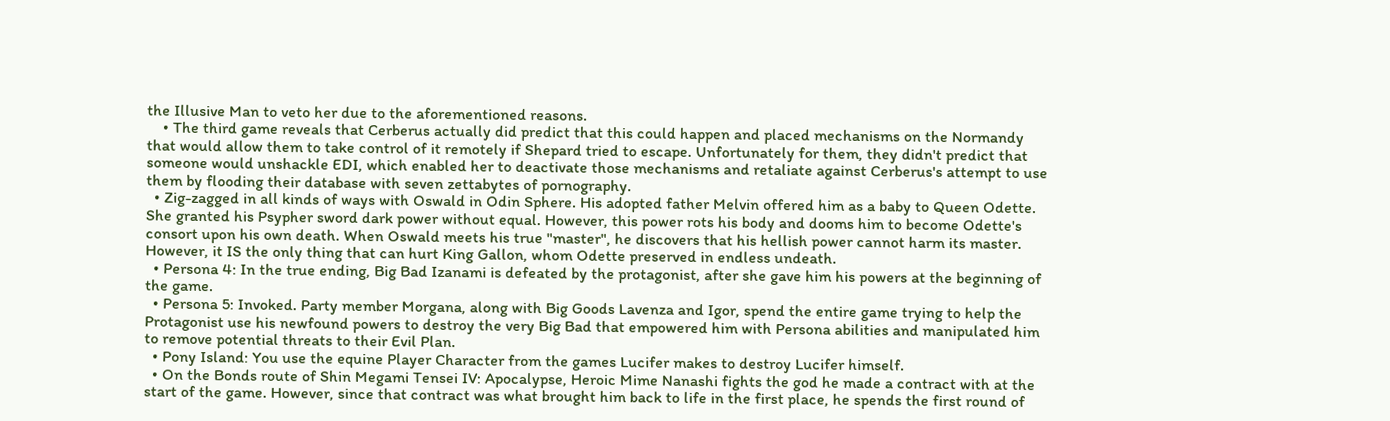the Illusive Man to veto her due to the aforementioned reasons.
    • The third game reveals that Cerberus actually did predict that this could happen and placed mechanisms on the Normandy that would allow them to take control of it remotely if Shepard tried to escape. Unfortunately for them, they didn't predict that someone would unshackle EDI, which enabled her to deactivate those mechanisms and retaliate against Cerberus's attempt to use them by flooding their database with seven zettabytes of pornography.
  • Zig-zagged in all kinds of ways with Oswald in Odin Sphere. His adopted father Melvin offered him as a baby to Queen Odette. She granted his Psypher sword dark power without equal. However, this power rots his body and dooms him to become Odette's consort upon his own death. When Oswald meets his true "master", he discovers that his hellish power cannot harm its master. However, it IS the only thing that can hurt King Gallon, whom Odette preserved in endless undeath.
  • Persona 4: In the true ending, Big Bad Izanami is defeated by the protagonist, after she gave him his powers at the beginning of the game.
  • Persona 5: Invoked. Party member Morgana, along with Big Goods Lavenza and Igor, spend the entire game trying to help the Protagonist use his newfound powers to destroy the very Big Bad that empowered him with Persona abilities and manipulated him to remove potential threats to their Evil Plan.
  • Pony Island: You use the equine Player Character from the games Lucifer makes to destroy Lucifer himself.
  • On the Bonds route of Shin Megami Tensei IV: Apocalypse, Heroic Mime Nanashi fights the god he made a contract with at the start of the game. However, since that contract was what brought him back to life in the first place, he spends the first round of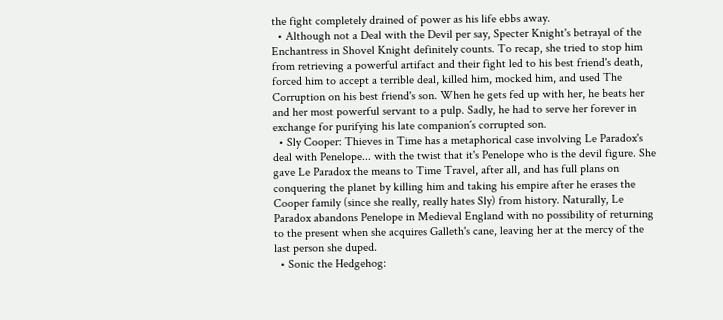the fight completely drained of power as his life ebbs away.
  • Although not a Deal with the Devil per say, Specter Knight's betrayal of the Enchantress in Shovel Knight definitely counts. To recap, she tried to stop him from retrieving a powerful artifact and their fight led to his best friend's death, forced him to accept a terrible deal, killed him, mocked him, and used The Corruption on his best friend's son. When he gets fed up with her, he beats her and her most powerful servant to a pulp. Sadly, he had to serve her forever in exchange for purifying his late companion´s corrupted son.
  • Sly Cooper: Thieves in Time has a metaphorical case involving Le Paradox's deal with Penelope... with the twist that it's Penelope who is the devil figure. She gave Le Paradox the means to Time Travel, after all, and has full plans on conquering the planet by killing him and taking his empire after he erases the Cooper family (since she really, really hates Sly) from history. Naturally, Le Paradox abandons Penelope in Medieval England with no possibility of returning to the present when she acquires Galleth's cane, leaving her at the mercy of the last person she duped.
  • Sonic the Hedgehog: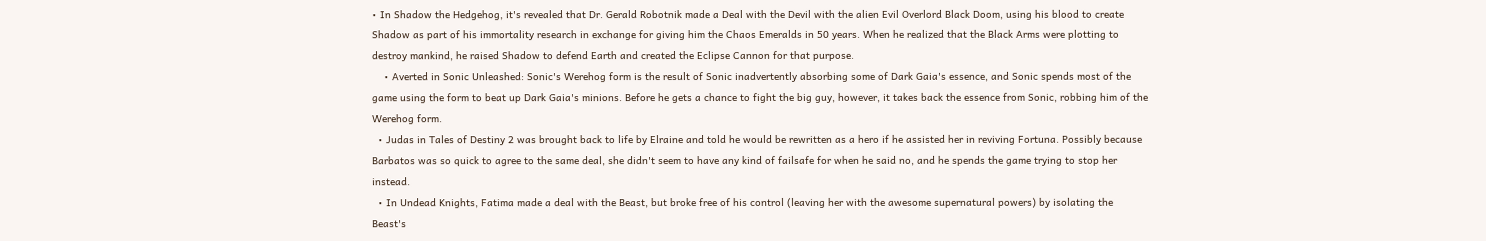• In Shadow the Hedgehog, it's revealed that Dr. Gerald Robotnik made a Deal with the Devil with the alien Evil Overlord Black Doom, using his blood to create Shadow as part of his immortality research in exchange for giving him the Chaos Emeralds in 50 years. When he realized that the Black Arms were plotting to destroy mankind, he raised Shadow to defend Earth and created the Eclipse Cannon for that purpose.
    • Averted in Sonic Unleashed: Sonic's Werehog form is the result of Sonic inadvertently absorbing some of Dark Gaia's essence, and Sonic spends most of the game using the form to beat up Dark Gaia's minions. Before he gets a chance to fight the big guy, however, it takes back the essence from Sonic, robbing him of the Werehog form.
  • Judas in Tales of Destiny 2 was brought back to life by Elraine and told he would be rewritten as a hero if he assisted her in reviving Fortuna. Possibly because Barbatos was so quick to agree to the same deal, she didn't seem to have any kind of failsafe for when he said no, and he spends the game trying to stop her instead.
  • In Undead Knights, Fatima made a deal with the Beast, but broke free of his control (leaving her with the awesome supernatural powers) by isolating the Beast's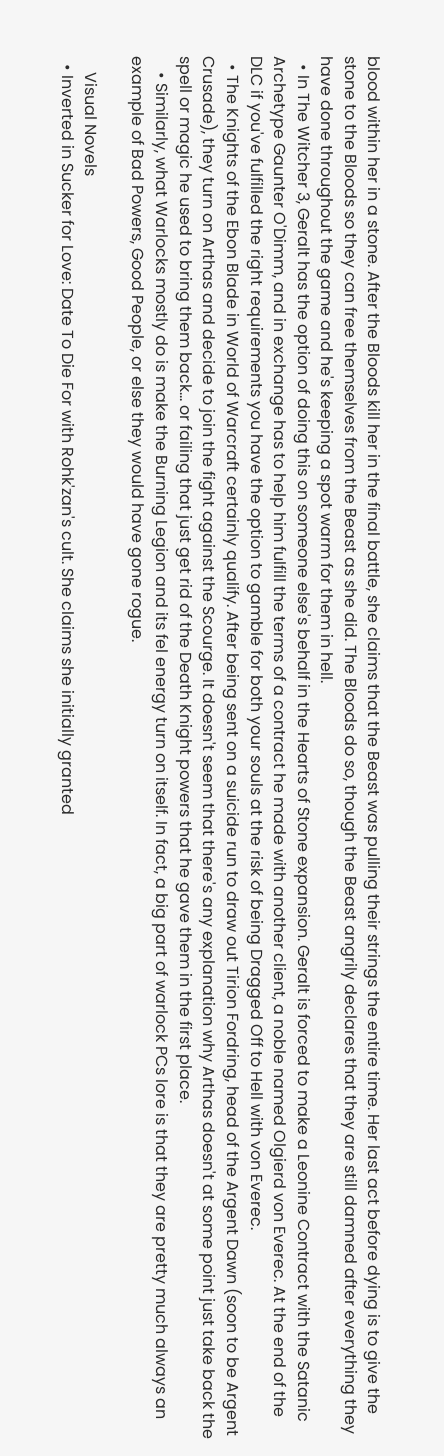blood within her in a stone. After the Bloods kill her in the final battle, she claims that the Beast was pulling their strings the entire time. Her last act before dying is to give the stone to the Bloods so they can free themselves from the Beast as she did. The Bloods do so, though the Beast angrily declares that they are still damned after everything they have done throughout the game and he's keeping a spot warm for them in hell.
  • In The Witcher 3, Geralt has the option of doing this on someone else's behalf in the Hearts of Stone expansion. Geralt is forced to make a Leonine Contract with the Satanic Archetype Gaunter O'Dimm, and in exchange has to help him fulfill the terms of a contract he made with another client, a noble named Olgierd von Everec. At the end of the DLC if you've fulfilled the right requirements you have the option to gamble for both your souls at the risk of being Dragged Off to Hell with von Everec.
  • The Knights of the Ebon Blade in World of Warcraft certainly qualify. After being sent on a suicide run to draw out Tirion Fordring, head of the Argent Dawn (soon to be Argent Crusade), they turn on Arthas and decide to join the fight against the Scourge. It doesn't seem that there's any explanation why Arthas doesn't at some point just take back the spell or magic he used to bring them back... or failing that just get rid of the Death Knight powers that he gave them in the first place.
    • Similarly, what Warlocks mostly do is make the Burning Legion and its fel energy turn on itself. In fact, a big part of warlock PCs lore is that they are pretty much always an example of Bad Powers, Good People, or else they would have gone rogue.

    Visual Novels
  • Inverted in Sucker for Love: Date To Die For with Rohk'zan's cult. She claims she initially granted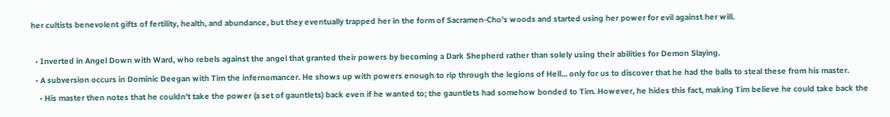her cultists benevolent gifts of fertility, health, and abundance, but they eventually trapped her in the form of Sacramen-Cho's woods and started using her power for evil against her will.

  • Inverted in Angel Down with Ward, who rebels against the angel that granted their powers by becoming a Dark Shepherd rather than solely using their abilities for Demon Slaying.
  • A subversion occurs in Dominic Deegan with Tim the infernomancer. He shows up with powers enough to rip through the legions of Hell... only for us to discover that he had the balls to steal these from his master.
    • His master then notes that he couldn't take the power (a set of gauntlets) back even if he wanted to; the gauntlets had somehow bonded to Tim. However, he hides this fact, making Tim believe he could take back the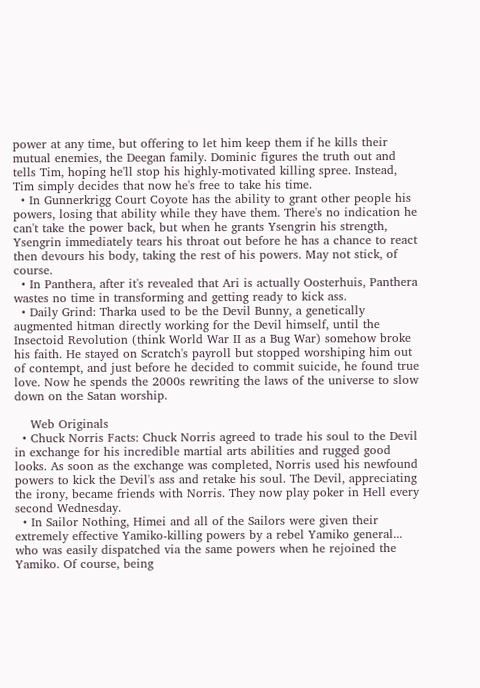power at any time, but offering to let him keep them if he kills their mutual enemies, the Deegan family. Dominic figures the truth out and tells Tim, hoping he'll stop his highly-motivated killing spree. Instead, Tim simply decides that now he's free to take his time.
  • In Gunnerkrigg Court Coyote has the ability to grant other people his powers, losing that ability while they have them. There's no indication he can't take the power back, but when he grants Ysengrin his strength, Ysengrin immediately tears his throat out before he has a chance to react then devours his body, taking the rest of his powers. May not stick, of course.
  • In Panthera, after it's revealed that Ari is actually Oosterhuis, Panthera wastes no time in transforming and getting ready to kick ass.
  • Daily Grind: Tharka used to be the Devil Bunny, a genetically augmented hitman directly working for the Devil himself, until the Insectoid Revolution (think World War II as a Bug War) somehow broke his faith. He stayed on Scratch's payroll but stopped worshiping him out of contempt, and just before he decided to commit suicide, he found true love. Now he spends the 2000s rewriting the laws of the universe to slow down on the Satan worship.

    Web Originals
  • Chuck Norris Facts: Chuck Norris agreed to trade his soul to the Devil in exchange for his incredible martial arts abilities and rugged good looks. As soon as the exchange was completed, Norris used his newfound powers to kick the Devil's ass and retake his soul. The Devil, appreciating the irony, became friends with Norris. They now play poker in Hell every second Wednesday.
  • In Sailor Nothing, Himei and all of the Sailors were given their extremely effective Yamiko-killing powers by a rebel Yamiko general... who was easily dispatched via the same powers when he rejoined the Yamiko. Of course, being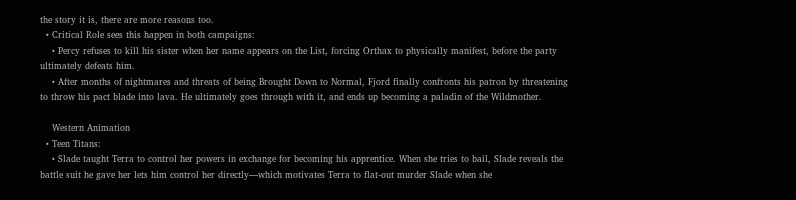the story it is, there are more reasons too.
  • Critical Role sees this happen in both campaigns:
    • Percy refuses to kill his sister when her name appears on the List, forcing Orthax to physically manifest, before the party ultimately defeats him.
    • After months of nightmares and threats of being Brought Down to Normal, Fjord finally confronts his patron by threatening to throw his pact blade into lava. He ultimately goes through with it, and ends up becoming a paladin of the Wildmother.

    Western Animation
  • Teen Titans:
    • Slade taught Terra to control her powers in exchange for becoming his apprentice. When she tries to bail, Slade reveals the battle suit he gave her lets him control her directly—which motivates Terra to flat-out murder Slade when she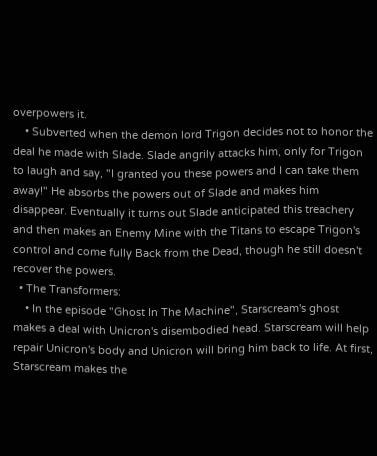overpowers it.
    • Subverted when the demon lord Trigon decides not to honor the deal he made with Slade. Slade angrily attacks him, only for Trigon to laugh and say, "I granted you these powers and I can take them away!" He absorbs the powers out of Slade and makes him disappear. Eventually it turns out Slade anticipated this treachery and then makes an Enemy Mine with the Titans to escape Trigon's control and come fully Back from the Dead, though he still doesn't recover the powers.
  • The Transformers:
    • In the episode "Ghost In The Machine", Starscream's ghost makes a deal with Unicron's disembodied head. Starscream will help repair Unicron's body and Unicron will bring him back to life. At first, Starscream makes the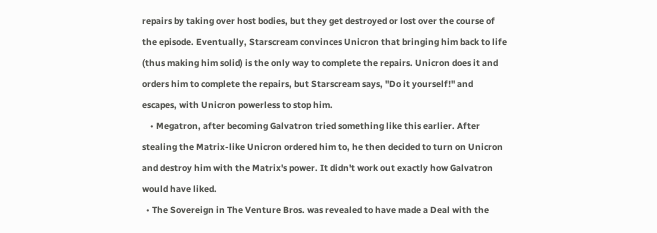repairs by taking over host bodies, but they get destroyed or lost over the course of the episode. Eventually, Starscream convinces Unicron that bringing him back to life (thus making him solid) is the only way to complete the repairs. Unicron does it and orders him to complete the repairs, but Starscream says, "Do it yourself!" and escapes, with Unicron powerless to stop him.
    • Megatron, after becoming Galvatron tried something like this earlier. After stealing the Matrix-like Unicron ordered him to, he then decided to turn on Unicron and destroy him with the Matrix's power. It didn't work out exactly how Galvatron would have liked.
  • The Sovereign in The Venture Bros. was revealed to have made a Deal with the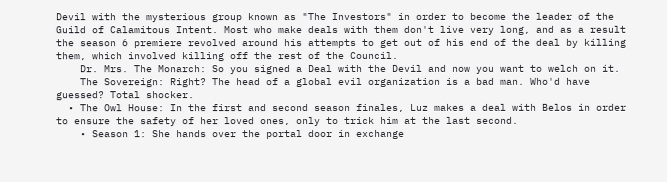Devil with the mysterious group known as "The Investors" in order to become the leader of the Guild of Calamitous Intent. Most who make deals with them don't live very long, and as a result the season 6 premiere revolved around his attempts to get out of his end of the deal by killing them, which involved killing off the rest of the Council.
    Dr. Mrs. The Monarch: So you signed a Deal with the Devil and now you want to welch on it.
    The Sovereign: Right? The head of a global evil organization is a bad man. Who'd have guessed? Total shocker.
  • The Owl House: In the first and second season finales, Luz makes a deal with Belos in order to ensure the safety of her loved ones, only to trick him at the last second.
    • Season 1: She hands over the portal door in exchange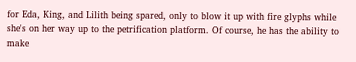for Eda, King, and Lilith being spared, only to blow it up with fire glyphs while she's on her way up to the petrification platform. Of course, he has the ability to make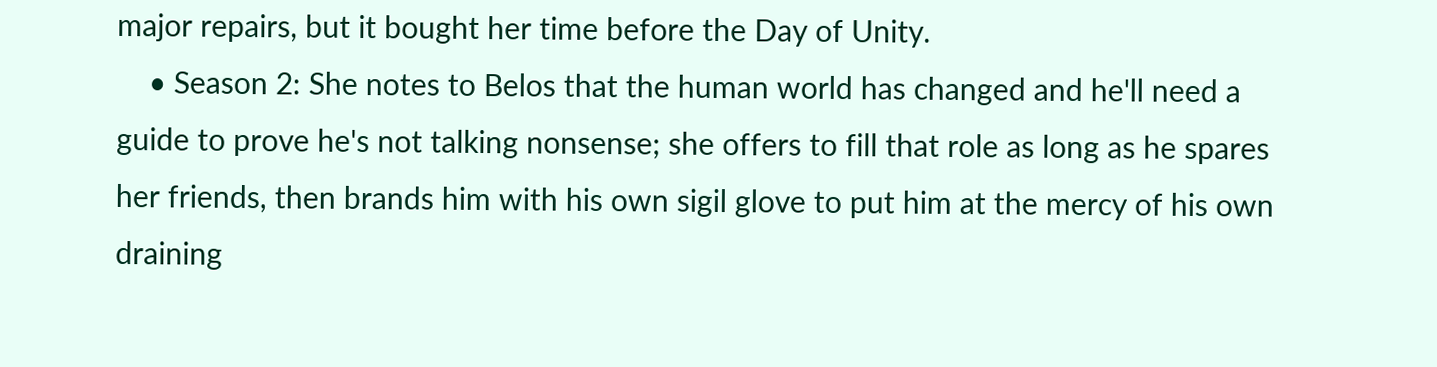major repairs, but it bought her time before the Day of Unity.
    • Season 2: She notes to Belos that the human world has changed and he'll need a guide to prove he's not talking nonsense; she offers to fill that role as long as he spares her friends, then brands him with his own sigil glove to put him at the mercy of his own draining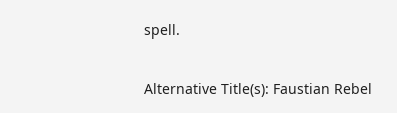spell.

Alternative Title(s): Faustian Rebel